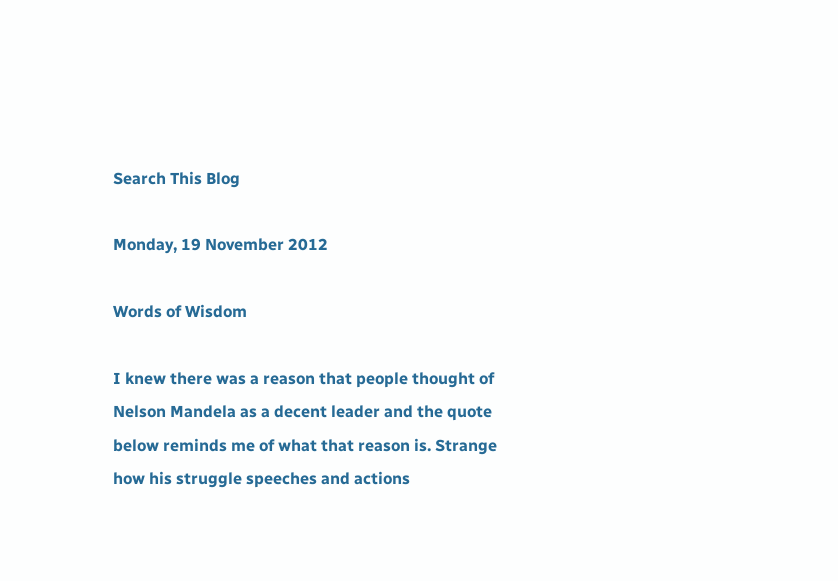Search This Blog

Monday, 19 November 2012

Words of Wisdom

I knew there was a reason that people thought of Nelson Mandela as a decent leader and the quote below reminds me of what that reason is. Strange how his struggle speeches and actions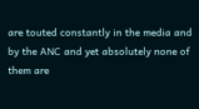are touted constantly in the media and by the ANC and yet absolutely none of them are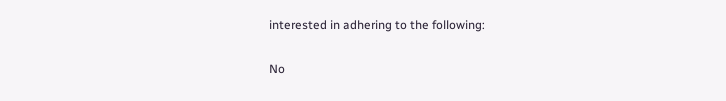interested in adhering to the following:

No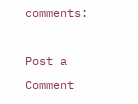comments:

Post a Comment